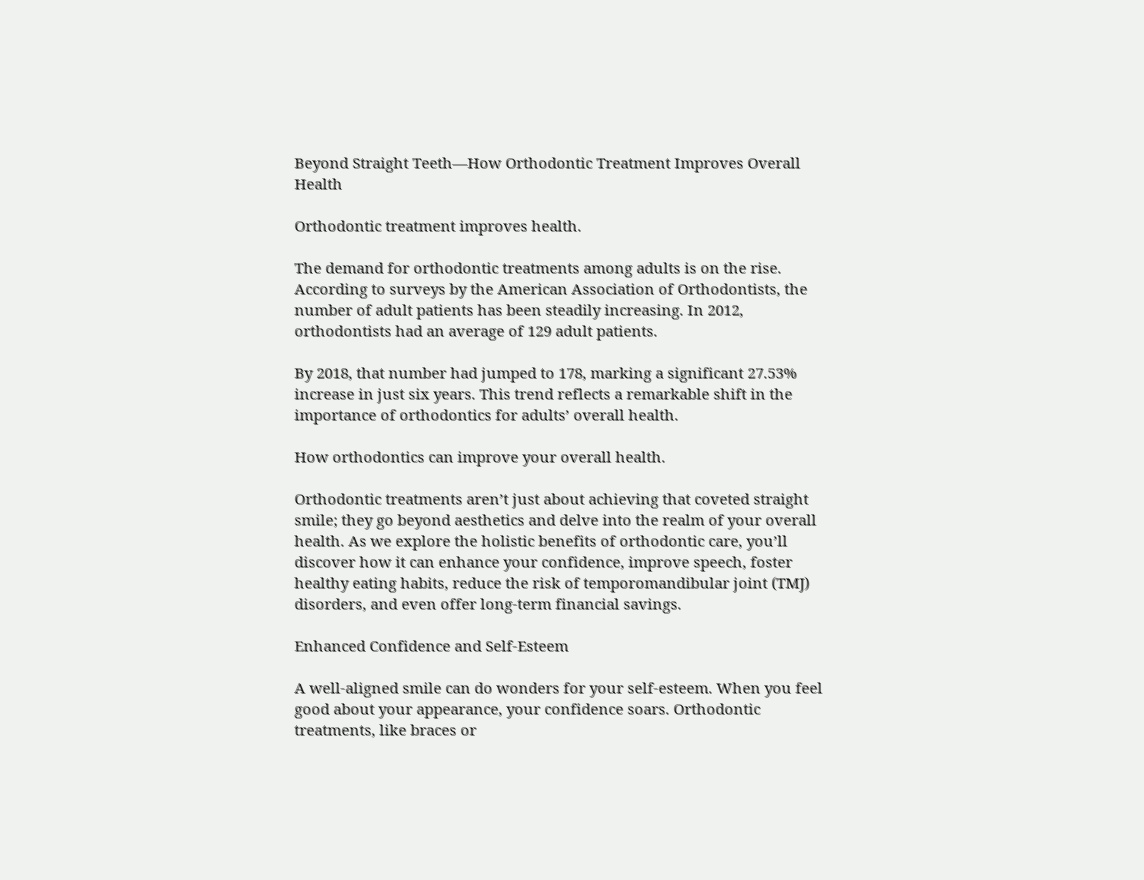Beyond Straight Teeth—How Orthodontic Treatment Improves Overall Health

Orthodontic treatment improves health.

The demand for orthodontic treatments among adults is on the rise. According to surveys by the American Association of Orthodontists, the number of adult patients has been steadily increasing. In 2012, orthodontists had an average of 129 adult patients.

By 2018, that number had jumped to 178, marking a significant 27.53% increase in just six years. This trend reflects a remarkable shift in the importance of orthodontics for adults’ overall health.

How orthodontics can improve your overall health.

Orthodontic treatments aren’t just about achieving that coveted straight smile; they go beyond aesthetics and delve into the realm of your overall health. As we explore the holistic benefits of orthodontic care, you’ll discover how it can enhance your confidence, improve speech, foster healthy eating habits, reduce the risk of temporomandibular joint (TMJ) disorders, and even offer long-term financial savings.

Enhanced Confidence and Self-Esteem

A well-aligned smile can do wonders for your self-esteem. When you feel good about your appearance, your confidence soars. Orthodontic treatments, like braces or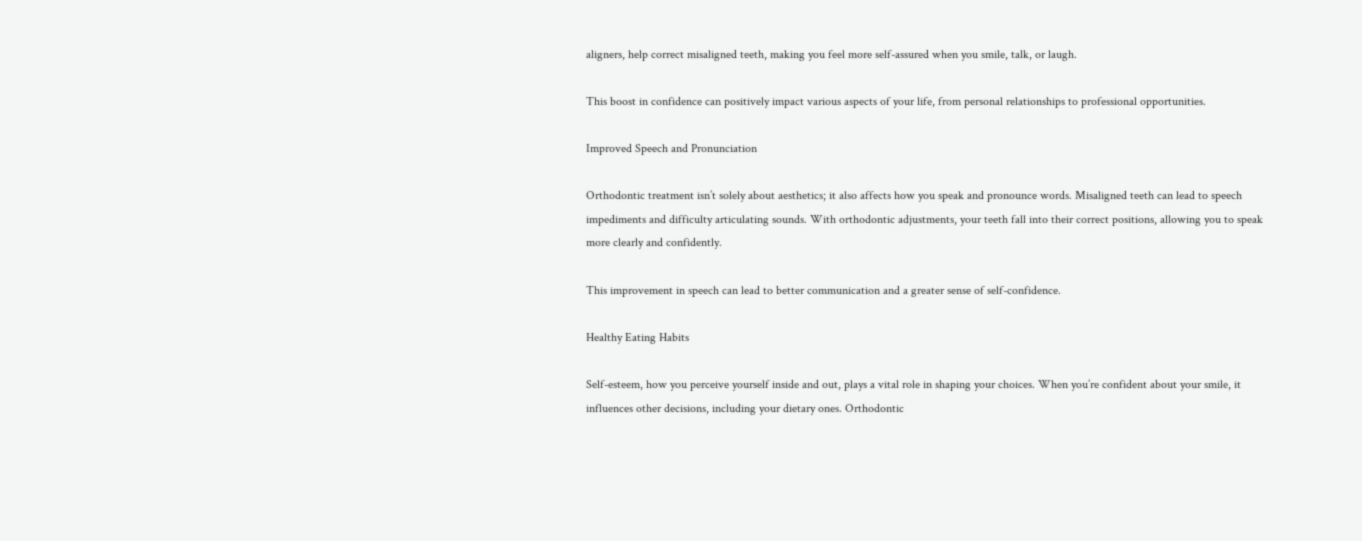aligners, help correct misaligned teeth, making you feel more self-assured when you smile, talk, or laugh.

This boost in confidence can positively impact various aspects of your life, from personal relationships to professional opportunities.

Improved Speech and Pronunciation

Orthodontic treatment isn’t solely about aesthetics; it also affects how you speak and pronounce words. Misaligned teeth can lead to speech impediments and difficulty articulating sounds. With orthodontic adjustments, your teeth fall into their correct positions, allowing you to speak more clearly and confidently.

This improvement in speech can lead to better communication and a greater sense of self-confidence.

Healthy Eating Habits

Self-esteem, how you perceive yourself inside and out, plays a vital role in shaping your choices. When you’re confident about your smile, it influences other decisions, including your dietary ones. Orthodontic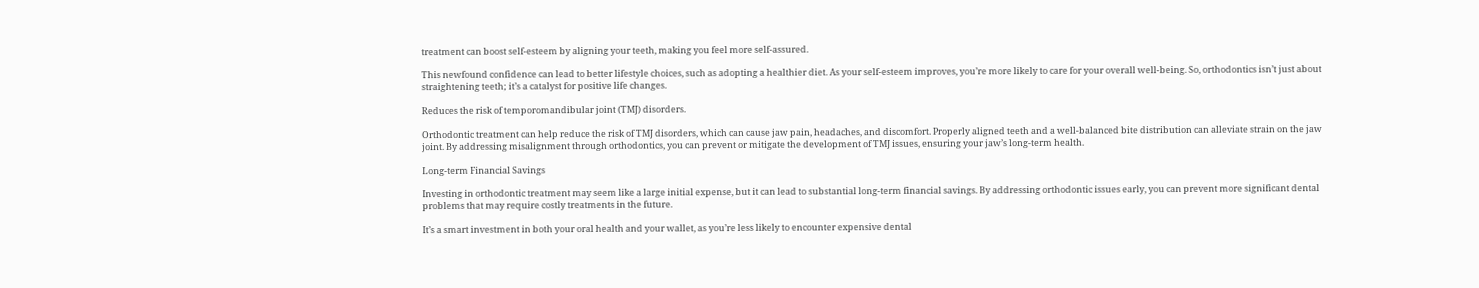treatment can boost self-esteem by aligning your teeth, making you feel more self-assured.

This newfound confidence can lead to better lifestyle choices, such as adopting a healthier diet. As your self-esteem improves, you’re more likely to care for your overall well-being. So, orthodontics isn’t just about straightening teeth; it’s a catalyst for positive life changes.

Reduces the risk of temporomandibular joint (TMJ) disorders.

Orthodontic treatment can help reduce the risk of TMJ disorders, which can cause jaw pain, headaches, and discomfort. Properly aligned teeth and a well-balanced bite distribution can alleviate strain on the jaw joint. By addressing misalignment through orthodontics, you can prevent or mitigate the development of TMJ issues, ensuring your jaw’s long-term health.

Long-term Financial Savings

Investing in orthodontic treatment may seem like a large initial expense, but it can lead to substantial long-term financial savings. By addressing orthodontic issues early, you can prevent more significant dental problems that may require costly treatments in the future.

It’s a smart investment in both your oral health and your wallet, as you’re less likely to encounter expensive dental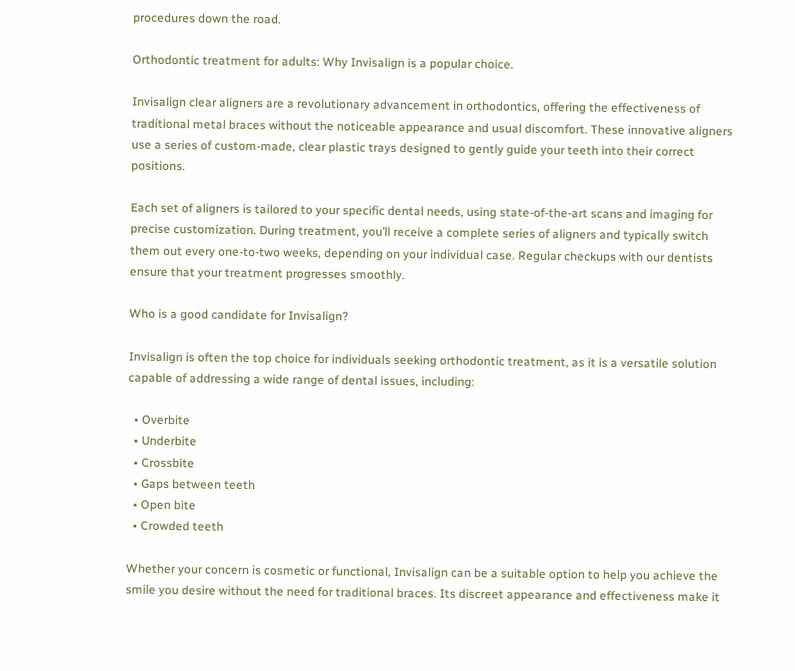procedures down the road.

Orthodontic treatment for adults: Why Invisalign is a popular choice.

Invisalign clear aligners are a revolutionary advancement in orthodontics, offering the effectiveness of traditional metal braces without the noticeable appearance and usual discomfort. These innovative aligners use a series of custom-made, clear plastic trays designed to gently guide your teeth into their correct positions.

Each set of aligners is tailored to your specific dental needs, using state-of-the-art scans and imaging for precise customization. During treatment, you’ll receive a complete series of aligners and typically switch them out every one-to-two weeks, depending on your individual case. Regular checkups with our dentists ensure that your treatment progresses smoothly.

Who is a good candidate for Invisalign?

Invisalign is often the top choice for individuals seeking orthodontic treatment, as it is a versatile solution capable of addressing a wide range of dental issues, including:

  • Overbite
  • Underbite
  • Crossbite
  • Gaps between teeth
  • Open bite
  • Crowded teeth

Whether your concern is cosmetic or functional, Invisalign can be a suitable option to help you achieve the smile you desire without the need for traditional braces. Its discreet appearance and effectiveness make it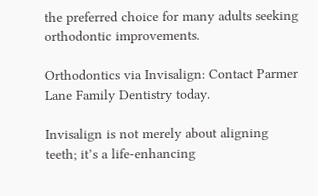the preferred choice for many adults seeking orthodontic improvements.

Orthodontics via Invisalign: Contact Parmer Lane Family Dentistry today.

Invisalign is not merely about aligning teeth; it’s a life-enhancing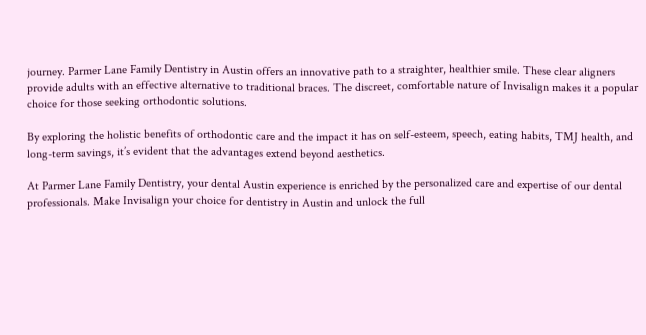journey. Parmer Lane Family Dentistry in Austin offers an innovative path to a straighter, healthier smile. These clear aligners provide adults with an effective alternative to traditional braces. The discreet, comfortable nature of Invisalign makes it a popular choice for those seeking orthodontic solutions.

By exploring the holistic benefits of orthodontic care and the impact it has on self-esteem, speech, eating habits, TMJ health, and long-term savings, it’s evident that the advantages extend beyond aesthetics.

At Parmer Lane Family Dentistry, your dental Austin experience is enriched by the personalized care and expertise of our dental professionals. Make Invisalign your choice for dentistry in Austin and unlock the full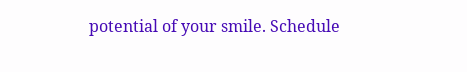potential of your smile. Schedule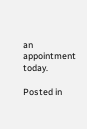an appointment today.

Posted in